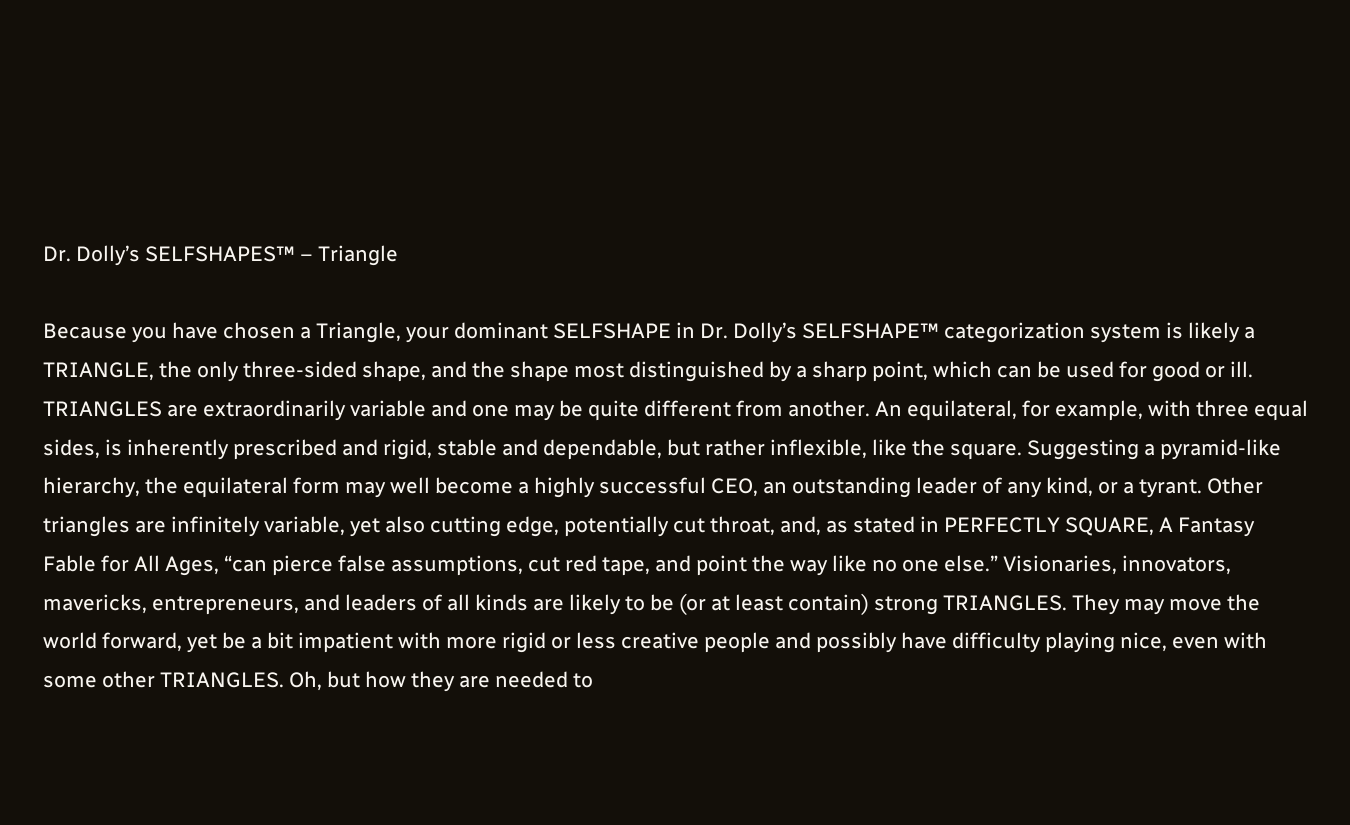Dr. Dolly’s SELFSHAPES™ – Triangle

Because you have chosen a Triangle, your dominant SELFSHAPE in Dr. Dolly’s SELFSHAPE™ categorization system is likely a TRIANGLE, the only three-sided shape, and the shape most distinguished by a sharp point, which can be used for good or ill. TRIANGLES are extraordinarily variable and one may be quite different from another. An equilateral, for example, with three equal sides, is inherently prescribed and rigid, stable and dependable, but rather inflexible, like the square. Suggesting a pyramid-like hierarchy, the equilateral form may well become a highly successful CEO, an outstanding leader of any kind, or a tyrant. Other triangles are infinitely variable, yet also cutting edge, potentially cut throat, and, as stated in PERFECTLY SQUARE, A Fantasy Fable for All Ages, “can pierce false assumptions, cut red tape, and point the way like no one else.” Visionaries, innovators, mavericks, entrepreneurs, and leaders of all kinds are likely to be (or at least contain) strong TRIANGLES. They may move the world forward, yet be a bit impatient with more rigid or less creative people and possibly have difficulty playing nice, even with some other TRIANGLES. Oh, but how they are needed to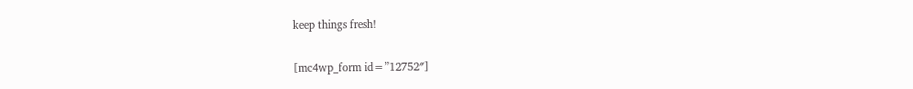keep things fresh!

[mc4wp_form id=”12752″]